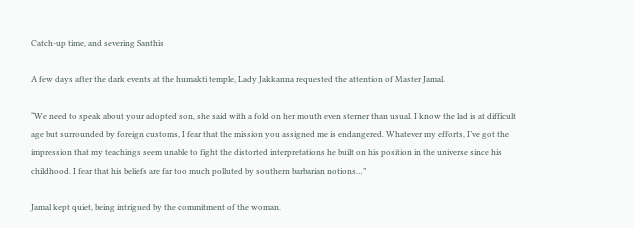Catch-up time, and severing Santhis

A few days after the dark events at the humakti temple, Lady Jakkanna requested the attention of Master Jamal.

“We need to speak about your adopted son, she said with a fold on her mouth even sterner than usual. I know the lad is at difficult age but surrounded by foreign customs, I fear that the mission you assigned me is endangered. Whatever my efforts, I’ve got the impression that my teachings seem unable to fight the distorted interpretations he built on his position in the universe since his childhood. I fear that his beliefs are far too much polluted by southern barbarian notions…”

Jamal kept quiet, being intrigued by the commitment of the woman.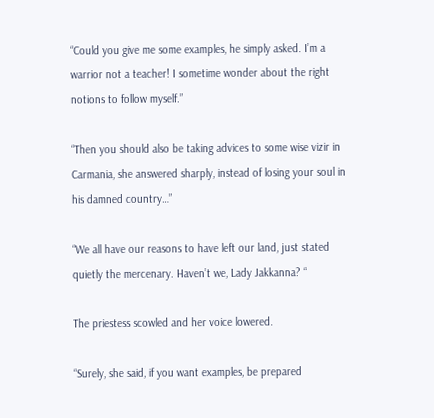“Could you give me some examples, he simply asked. I’m a warrior not a teacher! I sometime wonder about the right notions to follow myself.”

“Then you should also be taking advices to some wise vizir in Carmania, she answered sharply, instead of losing your soul in his damned country…”

“We all have our reasons to have left our land, just stated quietly the mercenary. Haven’t we, Lady Jakkanna? “

The priestess scowled and her voice lowered.

“Surely, she said, if you want examples, be prepared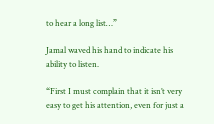to hear a long list…”

Jamal waved his hand to indicate his ability to listen.

“First I must complain that it isn’t very easy to get his attention, even for just a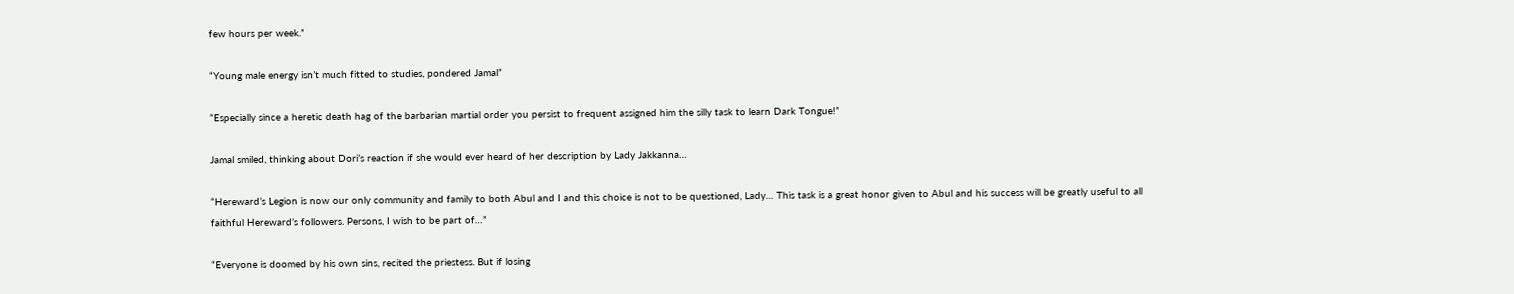few hours per week.”

“Young male energy isn’t much fitted to studies, pondered Jamal”

“Especially since a heretic death hag of the barbarian martial order you persist to frequent assigned him the silly task to learn Dark Tongue!”

Jamal smiled, thinking about Dori’s reaction if she would ever heard of her description by Lady Jakkanna…

“Hereward’s Legion is now our only community and family to both Abul and I and this choice is not to be questioned, Lady… This task is a great honor given to Abul and his success will be greatly useful to all faithful Hereward’s followers. Persons, I wish to be part of…”

“Everyone is doomed by his own sins, recited the priestess. But if losing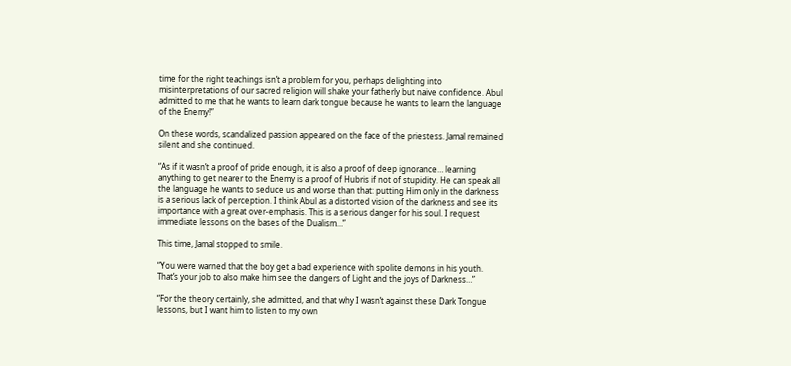time for the right teachings isn’t a problem for you, perhaps delighting into misinterpretations of our sacred religion will shake your fatherly but naive confidence. Abul admitted to me that he wants to learn dark tongue because he wants to learn the language of the Enemy!”

On these words, scandalized passion appeared on the face of the priestess. Jamal remained silent and she continued.

“As if it wasn’t a proof of pride enough, it is also a proof of deep ignorance… learning anything to get nearer to the Enemy is a proof of Hubris if not of stupidity. He can speak all the language he wants to seduce us and worse than that: putting Him only in the darkness is a serious lack of perception. I think Abul as a distorted vision of the darkness and see its importance with a great over-emphasis. This is a serious danger for his soul. I request immediate lessons on the bases of the Dualism…”

This time, Jamal stopped to smile.

“You were warned that the boy get a bad experience with spolite demons in his youth. That’s your job to also make him see the dangers of Light and the joys of Darkness…”

“For the theory certainly, she admitted, and that why I wasn’t against these Dark Tongue lessons, but I want him to listen to my own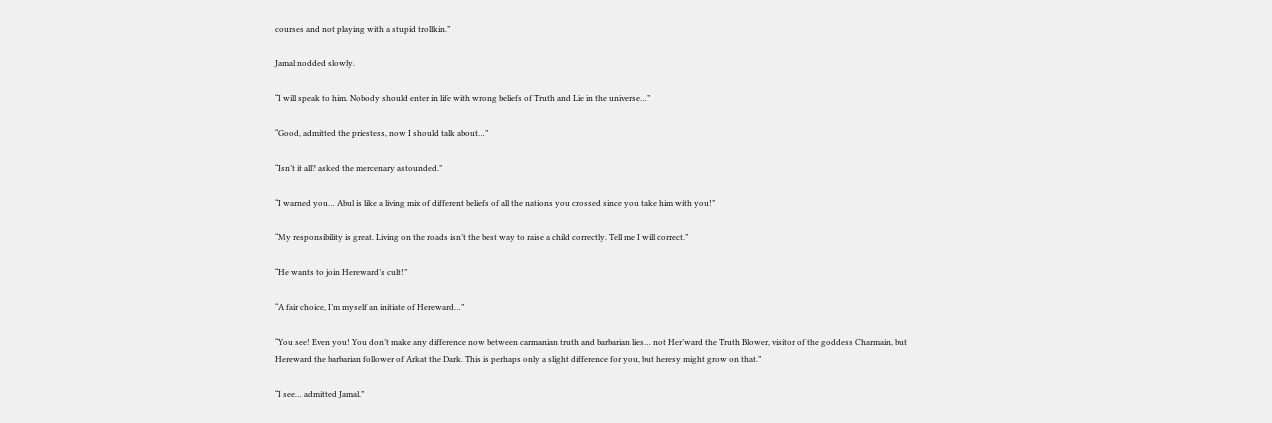courses and not playing with a stupid trollkin.”

Jamal nodded slowly.

“I will speak to him. Nobody should enter in life with wrong beliefs of Truth and Lie in the universe…”

“Good, admitted the priestess, now I should talk about…”

“Isn’t it all? asked the mercenary astounded.”

“I warned you… Abul is like a living mix of different beliefs of all the nations you crossed since you take him with you!”

“My responsibility is great. Living on the roads isn’t the best way to raise a child correctly. Tell me I will correct.”

“He wants to join Hereward’s cult!”

“A fair choice, I’m myself an initiate of Hereward…”

“You see! Even you! You don’t make any difference now between carmanian truth and barbarian lies… not Her’ward the Truth Blower, visitor of the goddess Charmain, but Hereward the barbarian follower of Arkat the Dark. This is perhaps only a slight difference for you, but heresy might grow on that.”

“I see… admitted Jamal.”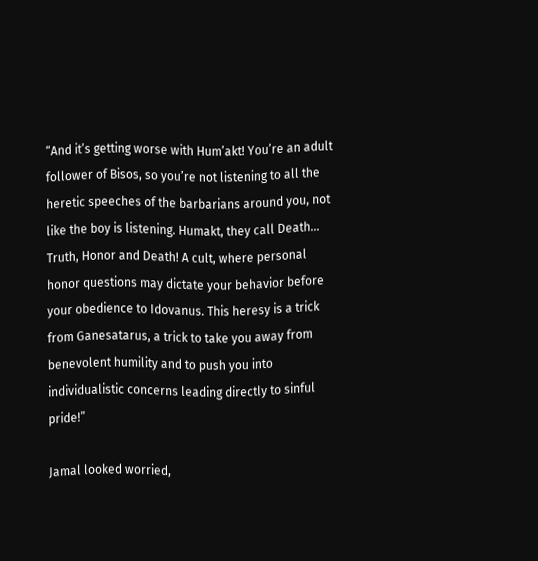“And it’s getting worse with Hum’akt! You’re an adult follower of Bisos, so you’re not listening to all the heretic speeches of the barbarians around you, not like the boy is listening. Humakt, they call Death… Truth, Honor and Death! A cult, where personal honor questions may dictate your behavior before your obedience to Idovanus. This heresy is a trick from Ganesatarus, a trick to take you away from benevolent humility and to push you into individualistic concerns leading directly to sinful pride!”

Jamal looked worried,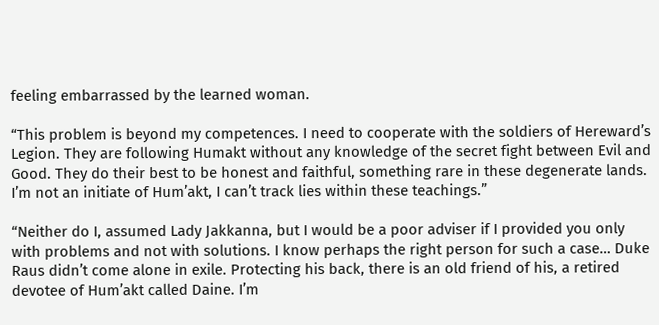feeling embarrassed by the learned woman.

“This problem is beyond my competences. I need to cooperate with the soldiers of Hereward’s Legion. They are following Humakt without any knowledge of the secret fight between Evil and Good. They do their best to be honest and faithful, something rare in these degenerate lands. I’m not an initiate of Hum’akt, I can’t track lies within these teachings.”

“Neither do I, assumed Lady Jakkanna, but I would be a poor adviser if I provided you only with problems and not with solutions. I know perhaps the right person for such a case… Duke Raus didn’t come alone in exile. Protecting his back, there is an old friend of his, a retired devotee of Hum’akt called Daine. I’m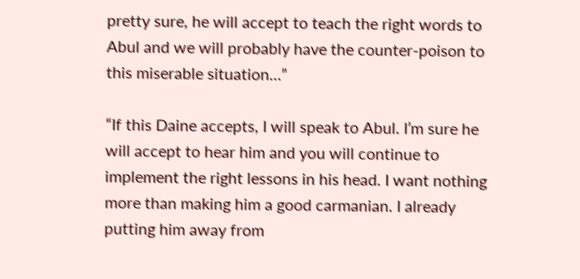pretty sure, he will accept to teach the right words to Abul and we will probably have the counter-poison to this miserable situation…”

“If this Daine accepts, I will speak to Abul. I’m sure he will accept to hear him and you will continue to implement the right lessons in his head. I want nothing more than making him a good carmanian. I already putting him away from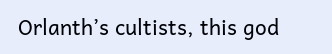Orlanth’s cultists, this god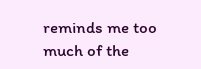reminds me too much of the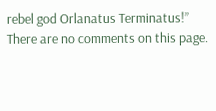rebel god Orlanatus Terminatus!”
There are no comments on this page.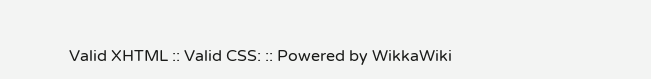Valid XHTML :: Valid CSS: :: Powered by WikkaWiki